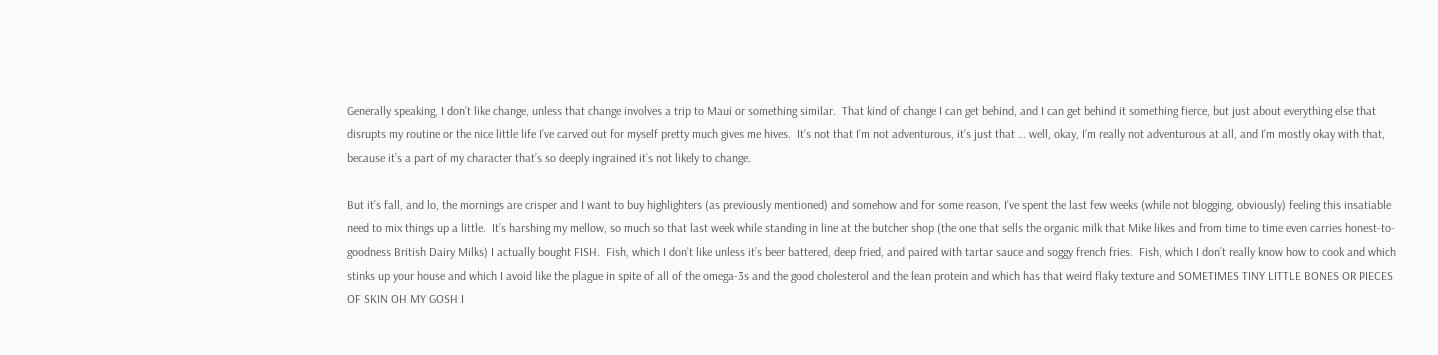Generally speaking, I don’t like change, unless that change involves a trip to Maui or something similar.  That kind of change I can get behind, and I can get behind it something fierce, but just about everything else that disrupts my routine or the nice little life I’ve carved out for myself pretty much gives me hives.  It’s not that I’m not adventurous, it’s just that … well, okay, I’m really not adventurous at all, and I’m mostly okay with that, because it’s a part of my character that’s so deeply ingrained it’s not likely to change.

But it’s fall, and lo, the mornings are crisper and I want to buy highlighters (as previously mentioned) and somehow and for some reason, I’ve spent the last few weeks (while not blogging, obviously) feeling this insatiable need to mix things up a little.  It’s harshing my mellow, so much so that last week while standing in line at the butcher shop (the one that sells the organic milk that Mike likes and from time to time even carries honest-to-goodness British Dairy Milks) I actually bought FISH.  Fish, which I don’t like unless it’s beer battered, deep fried, and paired with tartar sauce and soggy french fries.  Fish, which I don’t really know how to cook and which stinks up your house and which I avoid like the plague in spite of all of the omega-3s and the good cholesterol and the lean protein and which has that weird flaky texture and SOMETIMES TINY LITTLE BONES OR PIECES OF SKIN OH MY GOSH I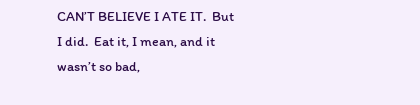CAN’T BELIEVE I ATE IT.  But I did.  Eat it, I mean, and it wasn’t so bad,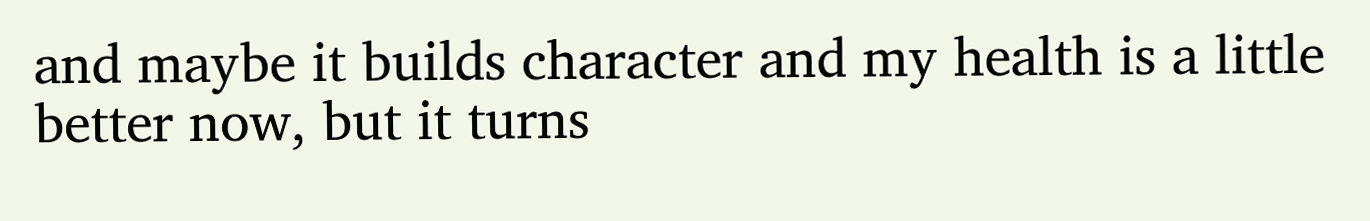and maybe it builds character and my health is a little better now, but it turns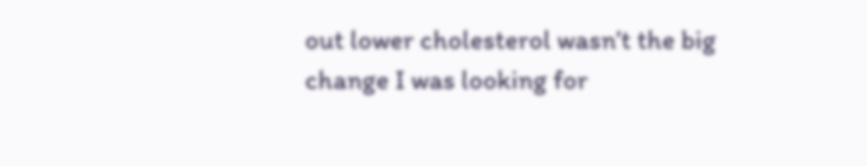out lower cholesterol wasn’t the big change I was looking for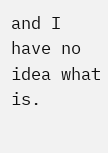and I have no idea what is.